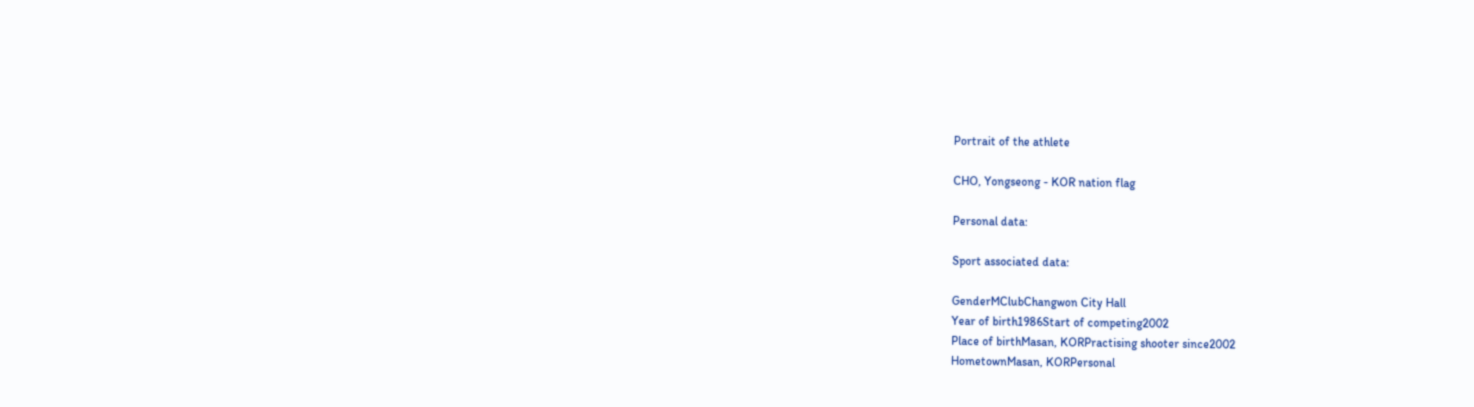Portrait of the athlete

CHO, Yongseong - KOR nation flag

Personal data:

Sport associated data:

GenderMClubChangwon City Hall
Year of birth1986Start of competing2002
Place of birthMasan, KORPractising shooter since2002
HometownMasan, KORPersonal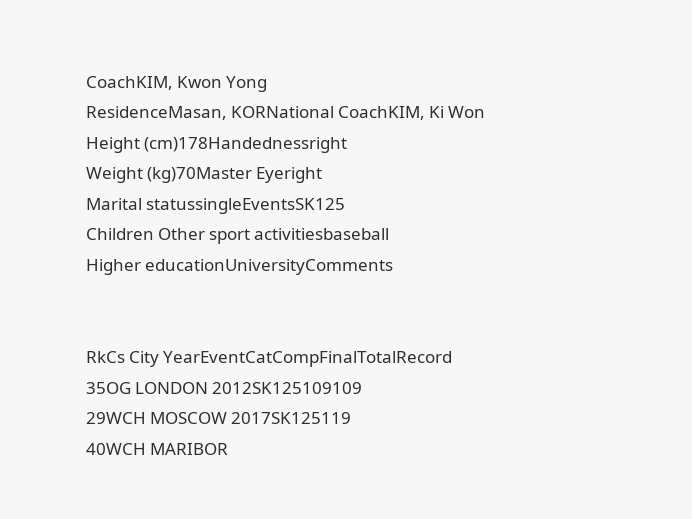CoachKIM, Kwon Yong
ResidenceMasan, KORNational CoachKIM, Ki Won
Height (cm)178Handednessright
Weight (kg)70Master Eyeright
Marital statussingleEventsSK125
Children Other sport activitiesbaseball
Higher educationUniversityComments


RkCs City YearEventCatCompFinalTotalRecord
35OG LONDON 2012SK125109109
29WCH MOSCOW 2017SK125119
40WCH MARIBOR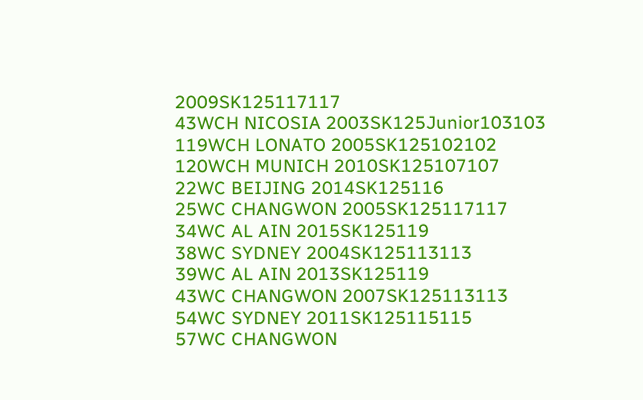2009SK125117117
43WCH NICOSIA 2003SK125Junior103103
119WCH LONATO 2005SK125102102
120WCH MUNICH 2010SK125107107
22WC BEIJING 2014SK125116
25WC CHANGWON 2005SK125117117
34WC AL AIN 2015SK125119
38WC SYDNEY 2004SK125113113
39WC AL AIN 2013SK125119
43WC CHANGWON 2007SK125113113
54WC SYDNEY 2011SK125115115
57WC CHANGWON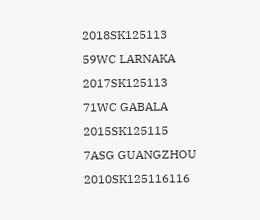2018SK125113
59WC LARNAKA 2017SK125113
71WC GABALA 2015SK125115
7ASG GUANGZHOU 2010SK125116116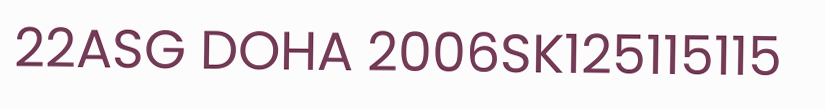22ASG DOHA 2006SK125115115